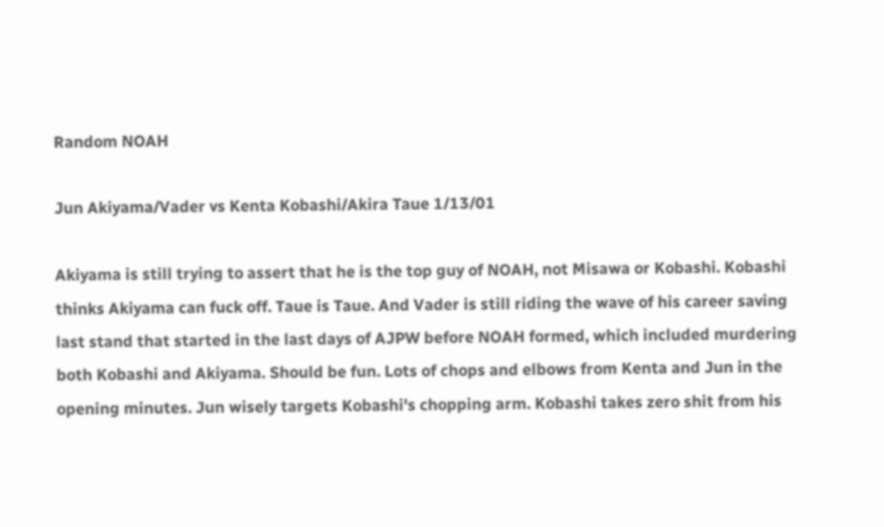Random NOAH

Jun Akiyama/Vader vs Kenta Kobashi/Akira Taue 1/13/01

Akiyama is still trying to assert that he is the top guy of NOAH, not Misawa or Kobashi. Kobashi thinks Akiyama can fuck off. Taue is Taue. And Vader is still riding the wave of his career saving last stand that started in the last days of AJPW before NOAH formed, which included murdering both Kobashi and Akiyama. Should be fun. Lots of chops and elbows from Kenta and Jun in the opening minutes. Jun wisely targets Kobashi's chopping arm. Kobashi takes zero shit from his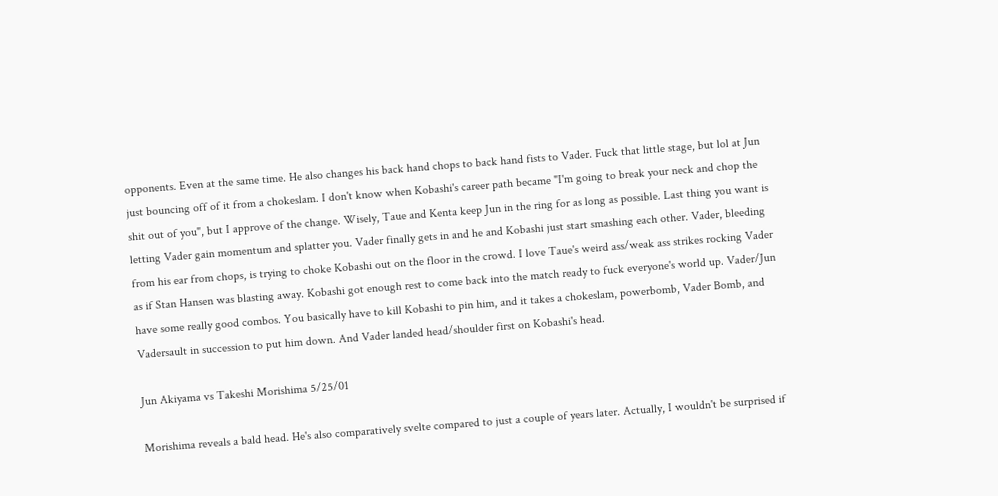opponents. Even at the same time. He also changes his back hand chops to back hand fists to Vader. Fuck that little stage, but lol at Jun just bouncing off of it from a chokeslam. I don't know when Kobashi's career path became "I'm going to break your neck and chop the shit out of you", but I approve of the change. Wisely, Taue and Kenta keep Jun in the ring for as long as possible. Last thing you want is letting Vader gain momentum and splatter you. Vader finally gets in and he and Kobashi just start smashing each other. Vader, bleeding from his ear from chops, is trying to choke Kobashi out on the floor in the crowd. I love Taue's weird ass/weak ass strikes rocking Vader as if Stan Hansen was blasting away. Kobashi got enough rest to come back into the match ready to fuck everyone's world up. Vader/Jun have some really good combos. You basically have to kill Kobashi to pin him, and it takes a chokeslam, powerbomb, Vader Bomb, and Vadersault in succession to put him down. And Vader landed head/shoulder first on Kobashi's head.

Jun Akiyama vs Takeshi Morishima 5/25/01

Morishima reveals a bald head. He's also comparatively svelte compared to just a couple of years later. Actually, I wouldn't be surprised if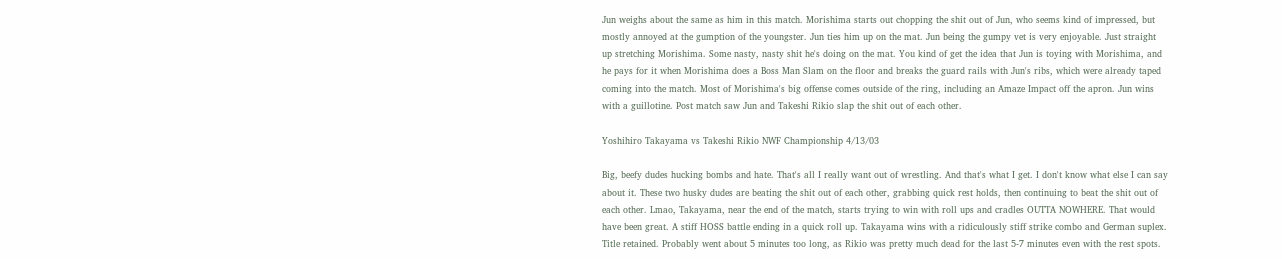Jun weighs about the same as him in this match. Morishima starts out chopping the shit out of Jun, who seems kind of impressed, but mostly annoyed at the gumption of the youngster. Jun ties him up on the mat. Jun being the gumpy vet is very enjoyable. Just straight up stretching Morishima. Some nasty, nasty shit he's doing on the mat. You kind of get the idea that Jun is toying with Morishima, and he pays for it when Morishima does a Boss Man Slam on the floor and breaks the guard rails with Jun's ribs, which were already taped coming into the match. Most of Morishima's big offense comes outside of the ring, including an Amaze Impact off the apron. Jun wins with a guillotine. Post match saw Jun and Takeshi Rikio slap the shit out of each other.

Yoshihiro Takayama vs Takeshi Rikio NWF Championship 4/13/03

Big, beefy dudes hucking bombs and hate. That's all I really want out of wrestling. And that's what I get. I don't know what else I can say about it. These two husky dudes are beating the shit out of each other, grabbing quick rest holds, then continuing to beat the shit out of each other. Lmao, Takayama, near the end of the match, starts trying to win with roll ups and cradles OUTTA NOWHERE. That would have been great. A stiff HOSS battle ending in a quick roll up. Takayama wins with a ridiculously stiff strike combo and German suplex. Title retained. Probably went about 5 minutes too long, as Rikio was pretty much dead for the last 5-7 minutes even with the rest spots.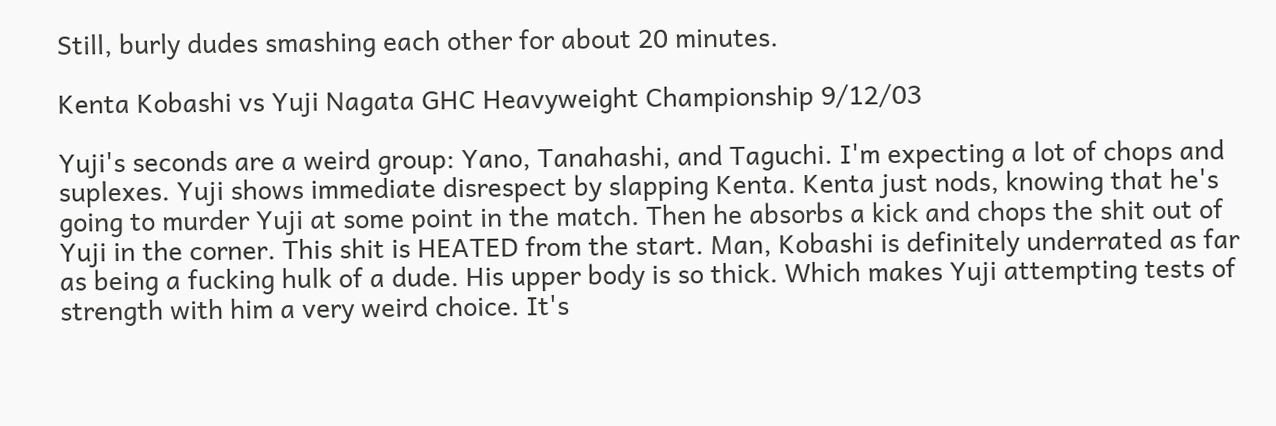Still, burly dudes smashing each other for about 20 minutes.

Kenta Kobashi vs Yuji Nagata GHC Heavyweight Championship 9/12/03

Yuji's seconds are a weird group: Yano, Tanahashi, and Taguchi. I'm expecting a lot of chops and suplexes. Yuji shows immediate disrespect by slapping Kenta. Kenta just nods, knowing that he's going to murder Yuji at some point in the match. Then he absorbs a kick and chops the shit out of Yuji in the corner. This shit is HEATED from the start. Man, Kobashi is definitely underrated as far as being a fucking hulk of a dude. His upper body is so thick. Which makes Yuji attempting tests of strength with him a very weird choice. It's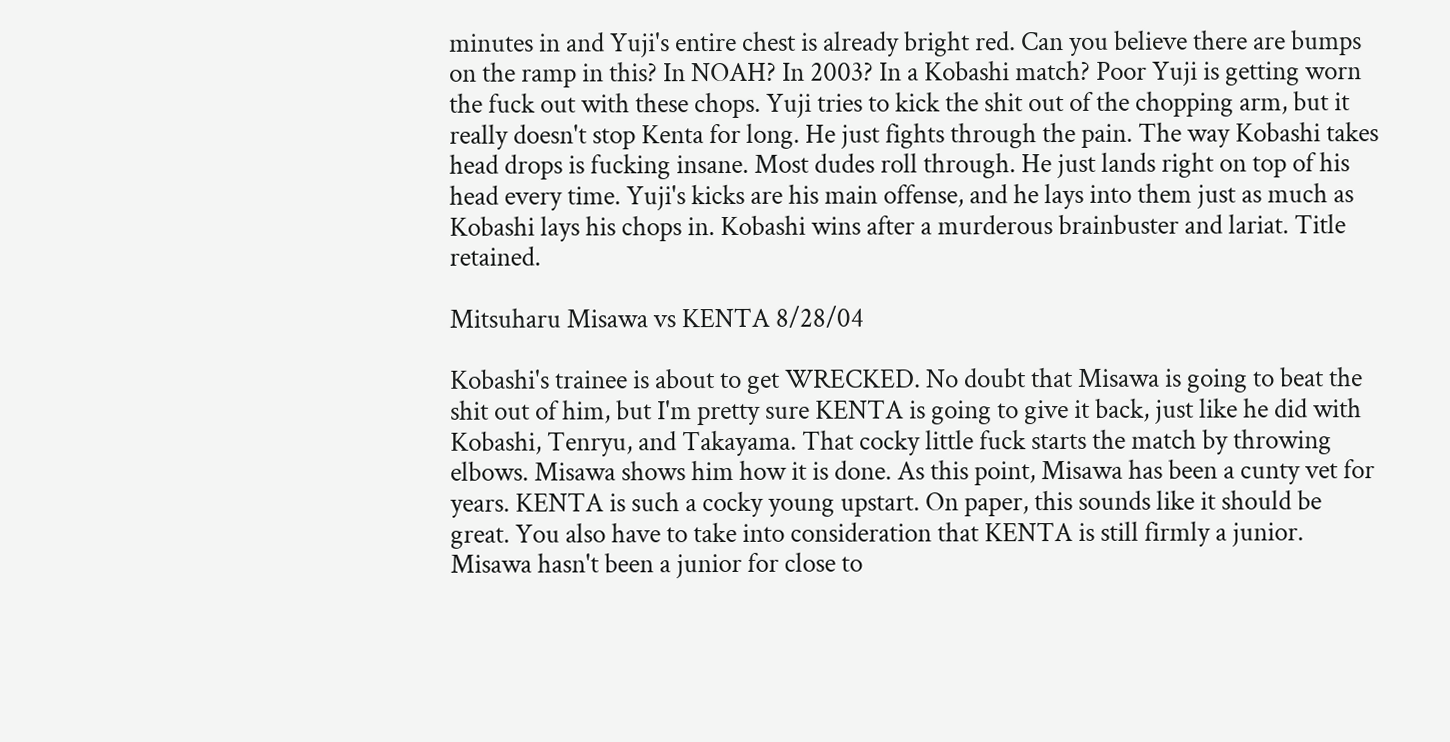minutes in and Yuji's entire chest is already bright red. Can you believe there are bumps on the ramp in this? In NOAH? In 2003? In a Kobashi match? Poor Yuji is getting worn the fuck out with these chops. Yuji tries to kick the shit out of the chopping arm, but it really doesn't stop Kenta for long. He just fights through the pain. The way Kobashi takes head drops is fucking insane. Most dudes roll through. He just lands right on top of his head every time. Yuji's kicks are his main offense, and he lays into them just as much as Kobashi lays his chops in. Kobashi wins after a murderous brainbuster and lariat. Title retained.

Mitsuharu Misawa vs KENTA 8/28/04

Kobashi's trainee is about to get WRECKED. No doubt that Misawa is going to beat the shit out of him, but I'm pretty sure KENTA is going to give it back, just like he did with Kobashi, Tenryu, and Takayama. That cocky little fuck starts the match by throwing elbows. Misawa shows him how it is done. As this point, Misawa has been a cunty vet for years. KENTA is such a cocky young upstart. On paper, this sounds like it should be great. You also have to take into consideration that KENTA is still firmly a junior. Misawa hasn't been a junior for close to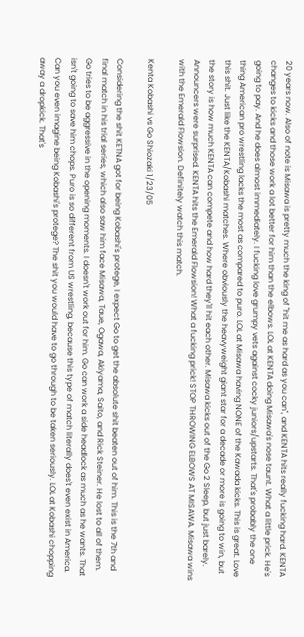20 years now. Also of note is Misawa is pretty much the king of "hit me as hard as you can", and KENTA hits really fucking hard. KENTA changes to kicks and those work a lot better for him than the elbows. LOL at KENTA doing Misawa's nose taunt. What a little prick. He's going to pay. And he does almost immediately. I fucking love grumpy vets against cocky juniors/upstarts. That's probably the one thing American pro wrestling lacks the most as compared to puro. LOL at Misawa having NONE of the Kawada kicks. This is great. Love this shit. Just like the KENTA/Kobashi matches. Where obviously the heavyweight giant star for a decade or more is going to win, but the story is how much KENTA can compete and how hard they'll hit each other. Misawa kicks out of the Go 2 Sleep, but just barely. Announcers were surprised. KENTA hits the Emerald Flowsion! What a fucking prick! STOP THROWING ELBOWS AT MISAWA. Misawa wins with the Emerald Flowsion. Definitely watch this match.

Kenta Kobashi vs Go Shiozaki 1/23/05

Considering the shit KETNA got for being Kobashi's protege, I expect Go to get the absolute shit beaten out of him. This is the 7th and final match in his trial series, which also saw him face Misawa, Taue, Ogawa, Akiyama, Saito, and Rick Steiner. He lost to all of them. Go tries to be aggressive in the opening moments. I doesn't work out for him. Go can work a side headlock as much as he wants. That isn't going to save him chops. Puro is so different from US wrestling, because this type of match literally does't even exist in America. Can you even imagine being Kobashi's protege? The shit you would have to go through to be taken seriously. LOL at Kobashi chopping away a dropkick. That's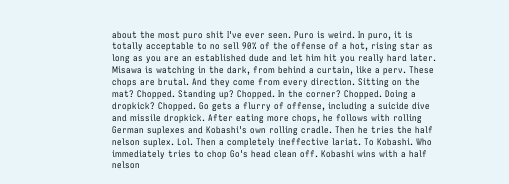about the most puro shit I've ever seen. Puro is weird. In puro, it is totally acceptable to no sell 90% of the offense of a hot, rising star as long as you are an established dude and let him hit you really hard later. Misawa is watching in the dark, from behind a curtain, like a perv. These chops are brutal. And they come from every direction. Sitting on the mat? Chopped. Standing up? Chopped. In the corner? Chopped. Doing a dropkick? Chopped. Go gets a flurry of offense, including a suicide dive and missile dropkick. After eating more chops, he follows with rolling German suplexes and Kobashi's own rolling cradle. Then he tries the half nelson suplex. Lol. Then a completely ineffective lariat. To Kobashi. Who immediately tries to chop Go's head clean off. Kobashi wins with a half nelson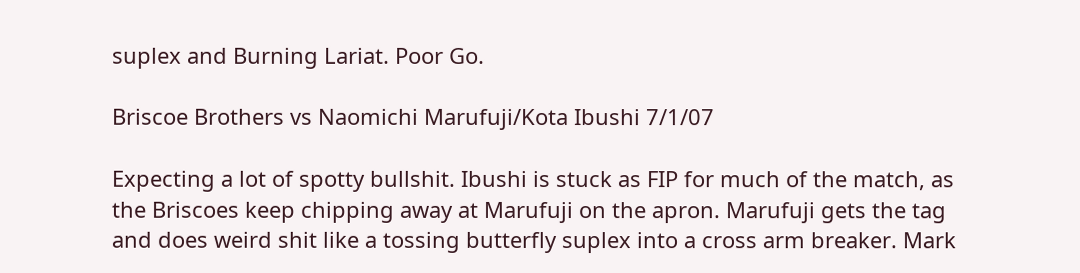suplex and Burning Lariat. Poor Go.

Briscoe Brothers vs Naomichi Marufuji/Kota Ibushi 7/1/07

Expecting a lot of spotty bullshit. Ibushi is stuck as FIP for much of the match, as the Briscoes keep chipping away at Marufuji on the apron. Marufuji gets the tag and does weird shit like a tossing butterfly suplex into a cross arm breaker. Mark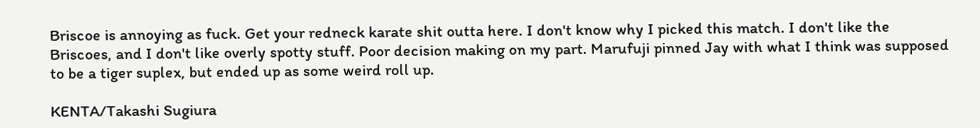Briscoe is annoying as fuck. Get your redneck karate shit outta here. I don't know why I picked this match. I don't like the Briscoes, and I don't like overly spotty stuff. Poor decision making on my part. Marufuji pinned Jay with what I think was supposed to be a tiger suplex, but ended up as some weird roll up.

KENTA/Takashi Sugiura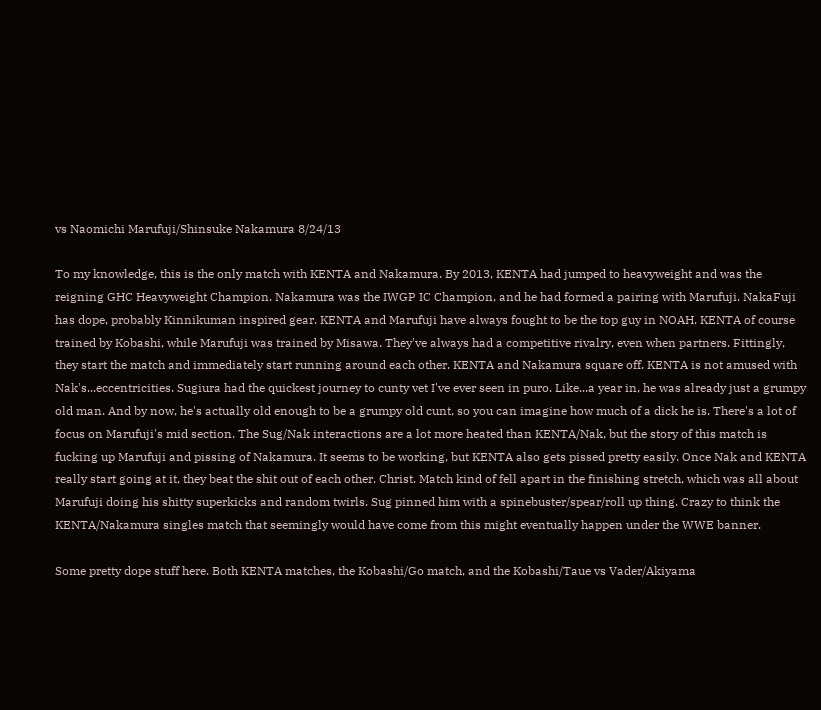vs Naomichi Marufuji/Shinsuke Nakamura 8/24/13

To my knowledge, this is the only match with KENTA and Nakamura. By 2013, KENTA had jumped to heavyweight and was the reigning GHC Heavyweight Champion. Nakamura was the IWGP IC Champion, and he had formed a pairing with Marufuji. NakaFuji has dope, probably Kinnikuman inspired gear. KENTA and Marufuji have always fought to be the top guy in NOAH. KENTA of course trained by Kobashi, while Marufuji was trained by Misawa. They've always had a competitive rivalry, even when partners. Fittingly, they start the match and immediately start running around each other. KENTA and Nakamura square off. KENTA is not amused with Nak's...eccentricities. Sugiura had the quickest journey to cunty vet I've ever seen in puro. Like...a year in, he was already just a grumpy old man. And by now, he's actually old enough to be a grumpy old cunt, so you can imagine how much of a dick he is. There's a lot of focus on Marufuji's mid section. The Sug/Nak interactions are a lot more heated than KENTA/Nak, but the story of this match is fucking up Marufuji and pissing of Nakamura. It seems to be working, but KENTA also gets pissed pretty easily. Once Nak and KENTA really start going at it, they beat the shit out of each other. Christ. Match kind of fell apart in the finishing stretch, which was all about Marufuji doing his shitty superkicks and random twirls. Sug pinned him with a spinebuster/spear/roll up thing. Crazy to think the KENTA/Nakamura singles match that seemingly would have come from this might eventually happen under the WWE banner.

Some pretty dope stuff here. Both KENTA matches, the Kobashi/Go match, and the Kobashi/Taue vs Vader/Akiyama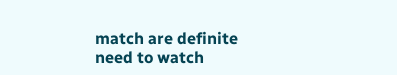match are definite need to watch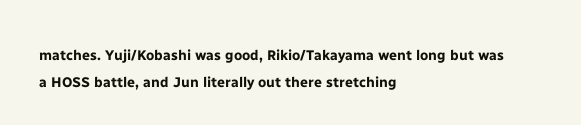matches. Yuji/Kobashi was good, Rikio/Takayama went long but was a HOSS battle, and Jun literally out there stretching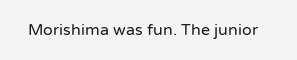Morishima was fun. The junior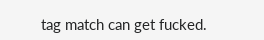tag match can get fucked.